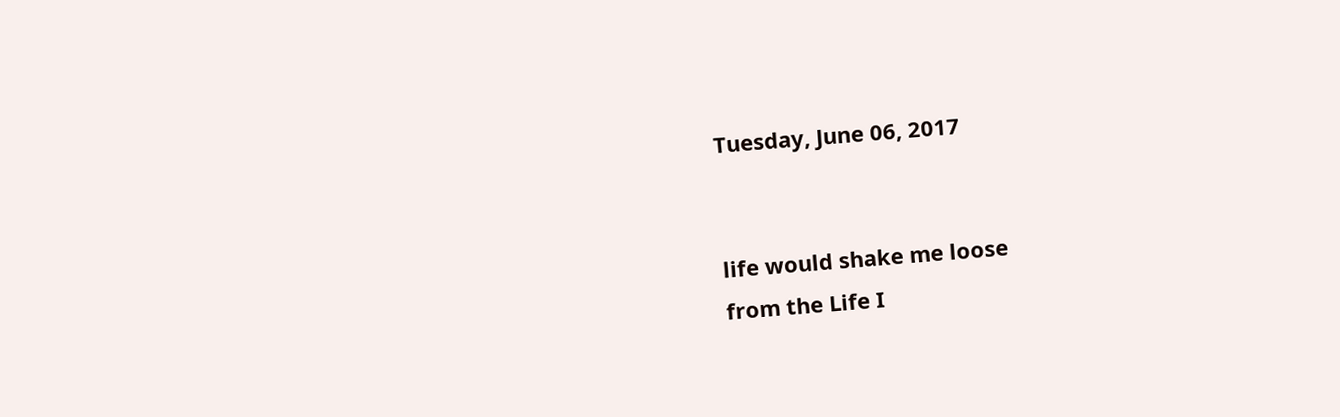Tuesday, June 06, 2017


life would shake me loose
from the Life I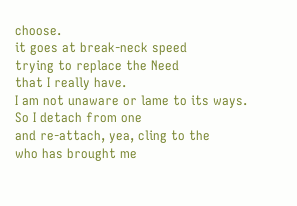choose.
it goes at break-neck speed
trying to replace the Need
that I really have.
I am not unaware or lame to its ways.
So I detach from one
and re-attach, yea, cling to the
who has brought me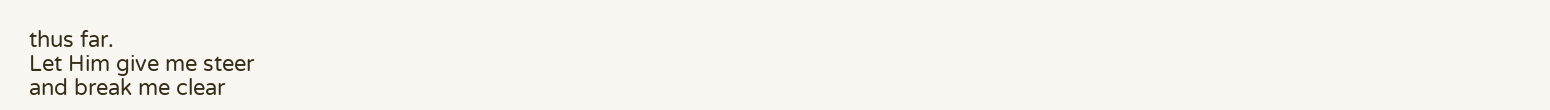thus far.
Let Him give me steer
and break me clear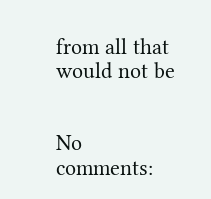from all that would not be


No comments: